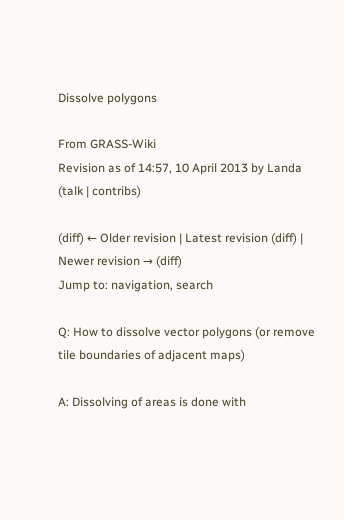Dissolve polygons

From GRASS-Wiki
Revision as of 14:57, 10 April 2013 by Landa (talk | contribs)

(diff) ← Older revision | Latest revision (diff) | Newer revision → (diff)
Jump to: navigation, search

Q: How to dissolve vector polygons (or remove tile boundaries of adjacent maps)

A: Dissolving of areas is done with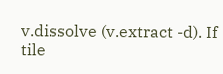v.dissolve (v.extract -d). If tile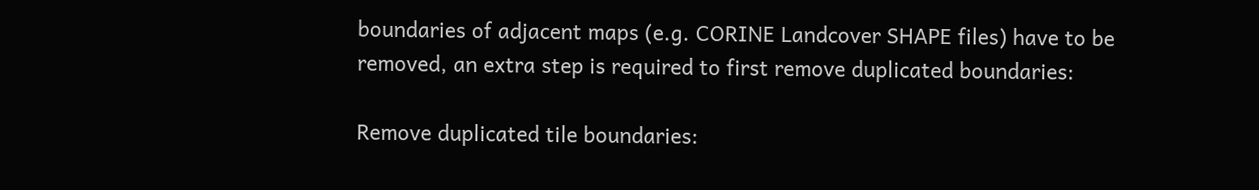boundaries of adjacent maps (e.g. CORINE Landcover SHAPE files) have to be removed, an extra step is required to first remove duplicated boundaries:

Remove duplicated tile boundaries: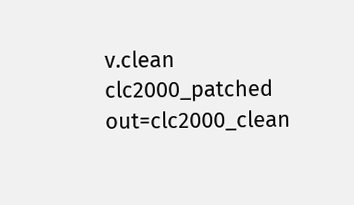v.clean clc2000_patched out=clc2000_clean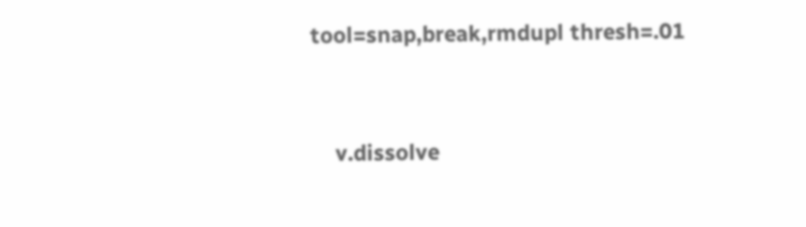tool=snap,break,rmdupl thresh=.01


    v.dissolve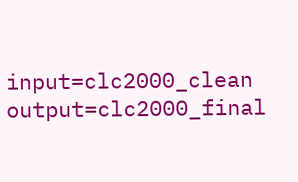input=clc2000_clean output=clc2000_final